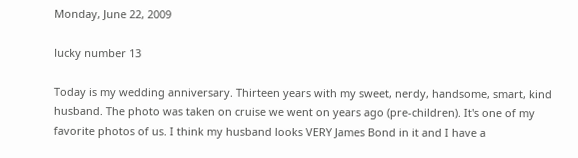Monday, June 22, 2009

lucky number 13

Today is my wedding anniversary. Thirteen years with my sweet, nerdy, handsome, smart, kind husband. The photo was taken on cruise we went on years ago (pre-children). It's one of my favorite photos of us. I think my husband looks VERY James Bond in it and I have a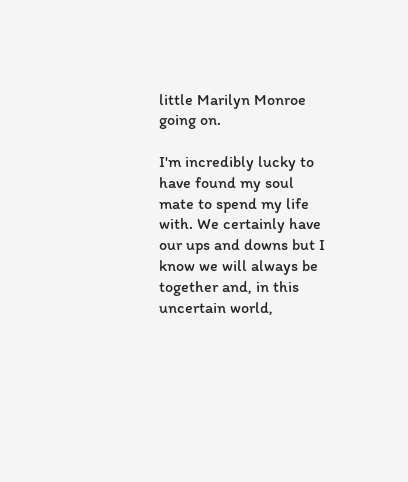little Marilyn Monroe going on.

I'm incredibly lucky to have found my soul mate to spend my life with. We certainly have our ups and downs but I know we will always be together and, in this uncertain world,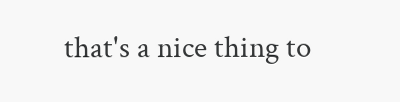that's a nice thing to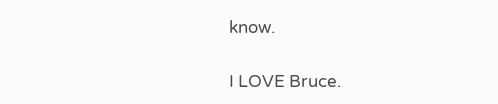know.

I LOVE Bruce.